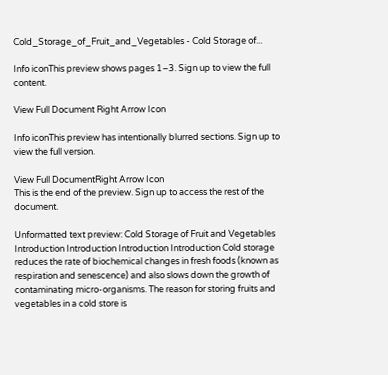Cold_Storage_of_Fruit_and_Vegetables - Cold Storage of...

Info iconThis preview shows pages 1–3. Sign up to view the full content.

View Full Document Right Arrow Icon

Info iconThis preview has intentionally blurred sections. Sign up to view the full version.

View Full DocumentRight Arrow Icon
This is the end of the preview. Sign up to access the rest of the document.

Unformatted text preview: Cold Storage of Fruit and Vegetables Introduction Introduction Introduction Introduction Cold storage reduces the rate of biochemical changes in fresh foods (known as respiration and senescence) and also slows down the growth of contaminating micro-organisms. The reason for storing fruits and vegetables in a cold store is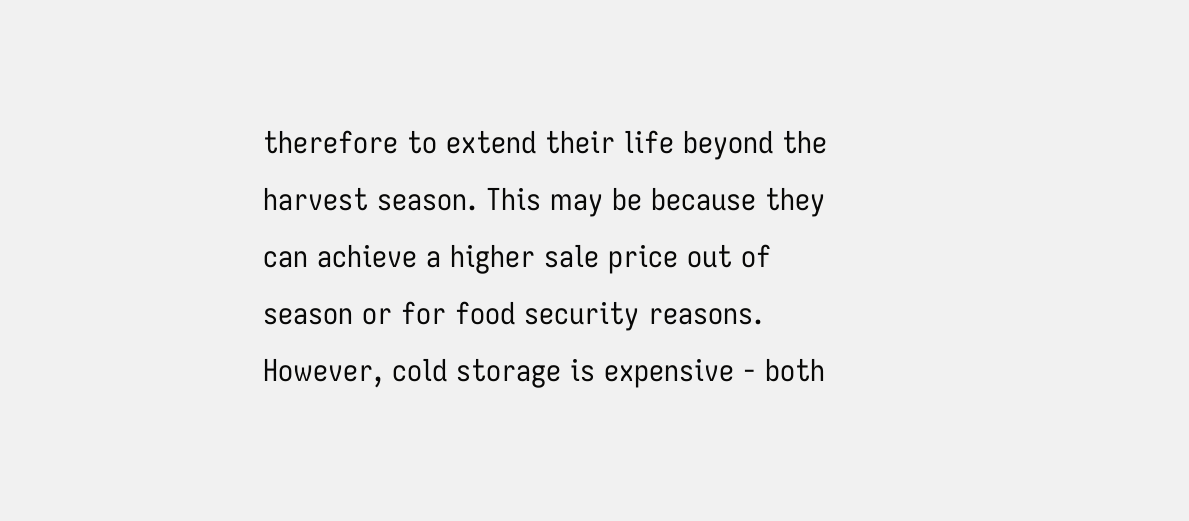therefore to extend their life beyond the harvest season. This may be because they can achieve a higher sale price out of season or for food security reasons. However, cold storage is expensive - both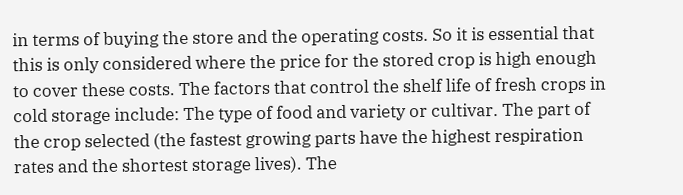in terms of buying the store and the operating costs. So it is essential that this is only considered where the price for the stored crop is high enough to cover these costs. The factors that control the shelf life of fresh crops in cold storage include: The type of food and variety or cultivar. The part of the crop selected (the fastest growing parts have the highest respiration rates and the shortest storage lives). The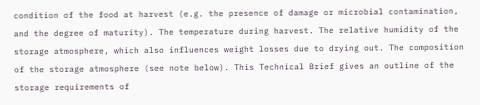condition of the food at harvest (e.g. the presence of damage or microbial contamination, and the degree of maturity). The temperature during harvest. The relative humidity of the storage atmosphere, which also influences weight losses due to drying out. The composition of the storage atmosphere (see note below). This Technical Brief gives an outline of the storage requirements of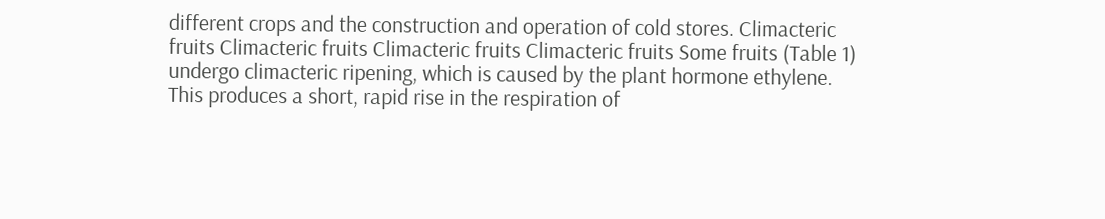different crops and the construction and operation of cold stores. Climacteric fruits Climacteric fruits Climacteric fruits Climacteric fruits Some fruits (Table 1) undergo climacteric ripening, which is caused by the plant hormone ethylene. This produces a short, rapid rise in the respiration of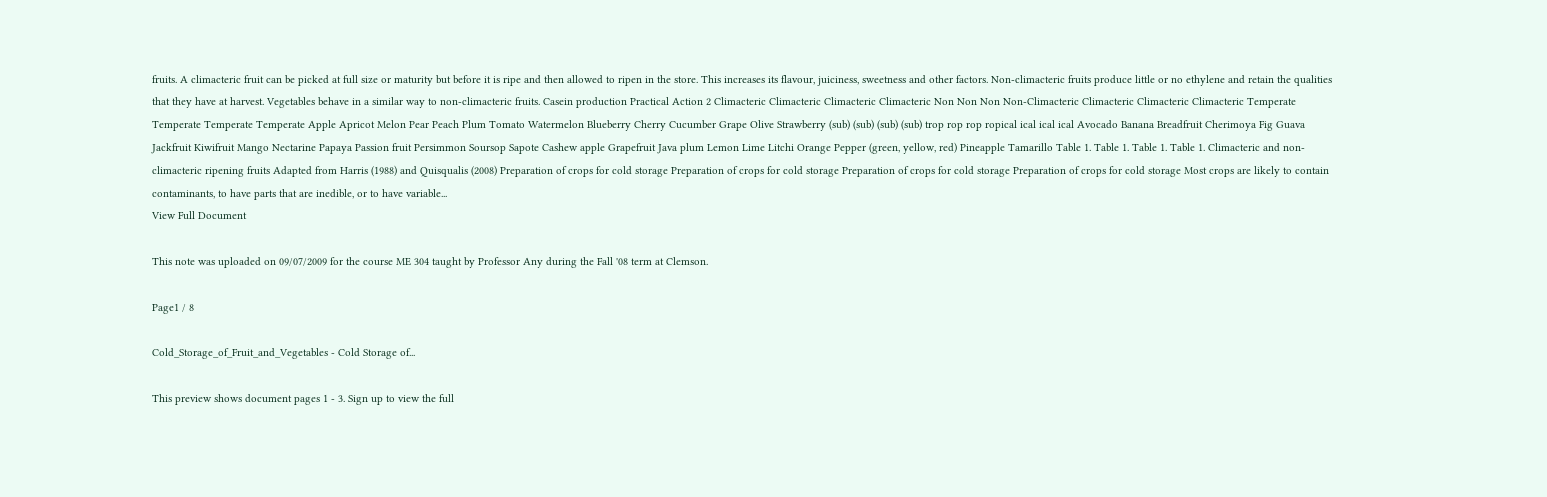fruits. A climacteric fruit can be picked at full size or maturity but before it is ripe and then allowed to ripen in the store. This increases its flavour, juiciness, sweetness and other factors. Non-climacteric fruits produce little or no ethylene and retain the qualities that they have at harvest. Vegetables behave in a similar way to non-climacteric fruits. Casein production Practical Action 2 Climacteric Climacteric Climacteric Climacteric Non Non Non Non-Climacteric Climacteric Climacteric Climacteric Temperate Temperate Temperate Temperate Apple Apricot Melon Pear Peach Plum Tomato Watermelon Blueberry Cherry Cucumber Grape Olive Strawberry (sub) (sub) (sub) (sub) trop rop rop ropical ical ical ical Avocado Banana Breadfruit Cherimoya Fig Guava Jackfruit Kiwifruit Mango Nectarine Papaya Passion fruit Persimmon Soursop Sapote Cashew apple Grapefruit Java plum Lemon Lime Litchi Orange Pepper (green, yellow, red) Pineapple Tamarillo Table 1. Table 1. Table 1. Table 1. Climacteric and non-climacteric ripening fruits Adapted from Harris (1988) and Quisqualis (2008) Preparation of crops for cold storage Preparation of crops for cold storage Preparation of crops for cold storage Preparation of crops for cold storage Most crops are likely to contain contaminants, to have parts that are inedible, or to have variable...
View Full Document

This note was uploaded on 09/07/2009 for the course ME 304 taught by Professor Any during the Fall '08 term at Clemson.

Page1 / 8

Cold_Storage_of_Fruit_and_Vegetables - Cold Storage of...

This preview shows document pages 1 - 3. Sign up to view the full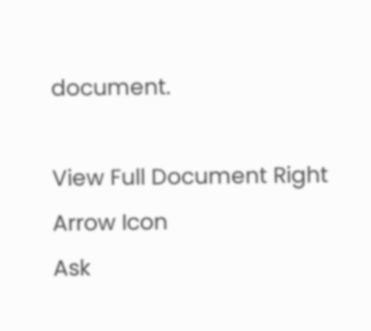document.

View Full Document Right Arrow Icon
Ask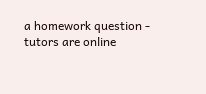a homework question - tutors are online